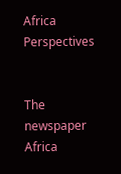Africa Perspectives


The newspaper Africa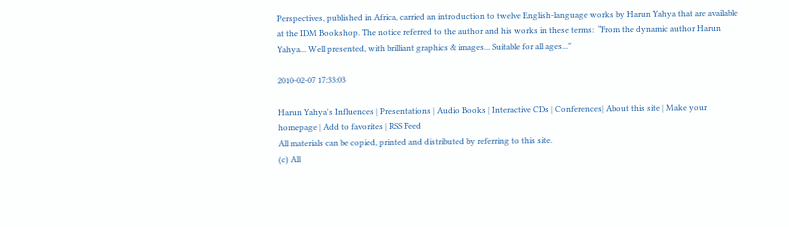Perspectives, published in Africa, carried an introduction to twelve English-language works by Harun Yahya that are available at the IDM Bookshop. The notice referred to the author and his works in these terms:  “From the dynamic author Harun Yahya... Well presented, with brilliant graphics & images... Suitable for all ages..."

2010-02-07 17:33:03

Harun Yahya's Influences | Presentations | Audio Books | Interactive CDs | Conferences| About this site | Make your homepage | Add to favorites | RSS Feed
All materials can be copied, printed and distributed by referring to this site.
(c) All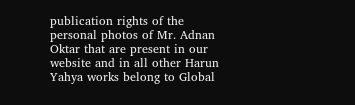publication rights of the personal photos of Mr. Adnan Oktar that are present in our website and in all other Harun Yahya works belong to Global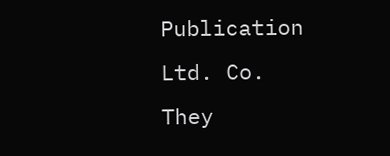Publication Ltd. Co. They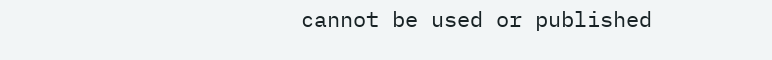cannot be used or published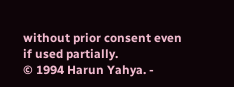without prior consent even if used partially.
© 1994 Harun Yahya. -